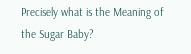Precisely what is the Meaning of the Sugar Baby?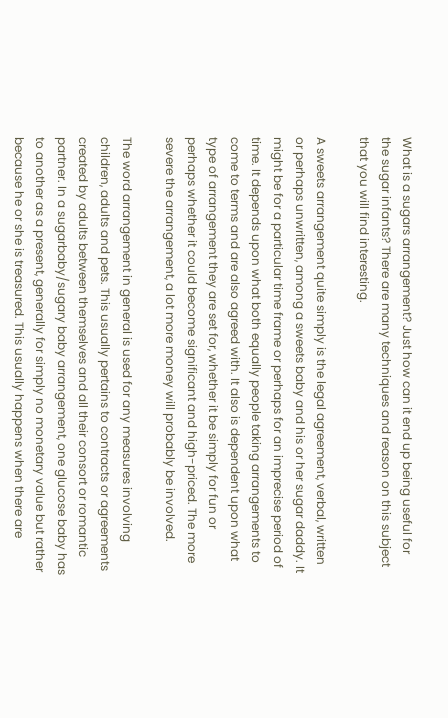What is a sugars arrangement? Just how can it end up being useful for the sugar infants? There are many techniques and reason on this subject that you will find interesting.

A sweets arrangement quite simply is the legal agreement, verbal, written or perhaps unwritten, among a sweets baby and his or her sugar daddy. It might be for a particular time frame or perhaps for an imprecise period of time. It depends upon what both equally people taking arrangements to come to terms and are also agreed with. It also is dependent upon what type of arrangement they are set for, whether it be simply for fun or perhaps whether it could become significant and high-priced. The more severe the arrangement, a lot more money will probably be involved.

The word arrangement in general is used for any measures involving children, adults and pets. This usually pertains to contracts or agreements created by adults between themselves and all their consort or romantic partner. In a sugarbaby/sugary baby arrangement, one glucose baby has to another as a present, generally for simply no monetary value but rather because he or she is treasured. This usually happens when there are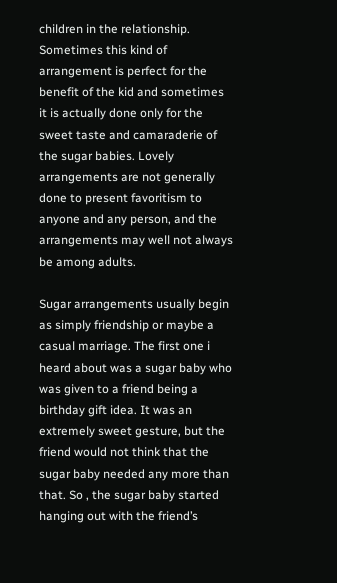children in the relationship. Sometimes this kind of arrangement is perfect for the benefit of the kid and sometimes it is actually done only for the sweet taste and camaraderie of the sugar babies. Lovely arrangements are not generally done to present favoritism to anyone and any person, and the arrangements may well not always be among adults.

Sugar arrangements usually begin as simply friendship or maybe a casual marriage. The first one i heard about was a sugar baby who was given to a friend being a birthday gift idea. It was an extremely sweet gesture, but the friend would not think that the sugar baby needed any more than that. So , the sugar baby started hanging out with the friend’s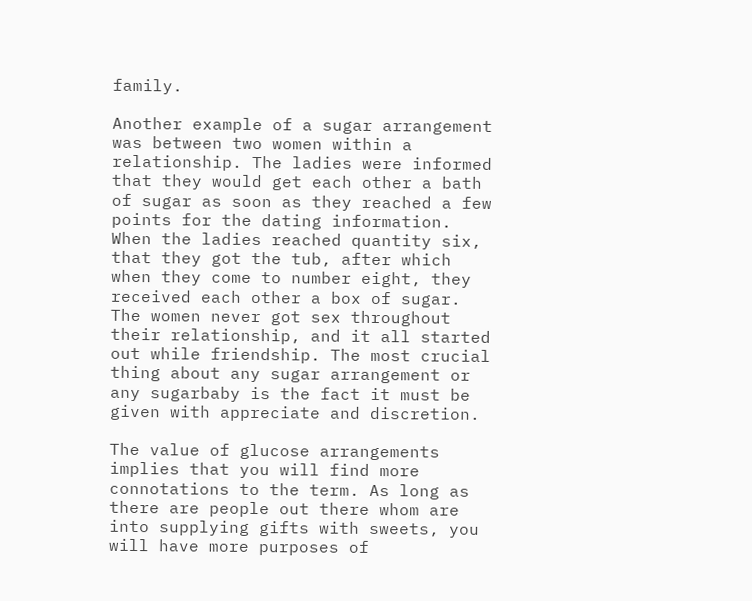family.

Another example of a sugar arrangement was between two women within a relationship. The ladies were informed that they would get each other a bath of sugar as soon as they reached a few points for the dating information. When the ladies reached quantity six, that they got the tub, after which when they come to number eight, they received each other a box of sugar. The women never got sex throughout their relationship, and it all started out while friendship. The most crucial thing about any sugar arrangement or any sugarbaby is the fact it must be given with appreciate and discretion.

The value of glucose arrangements implies that you will find more connotations to the term. As long as there are people out there whom are into supplying gifts with sweets, you will have more purposes of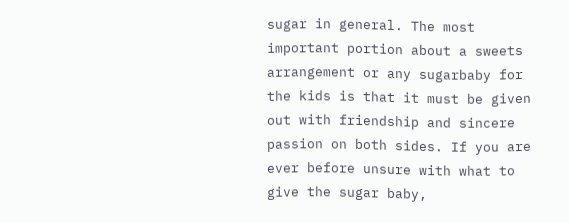sugar in general. The most important portion about a sweets arrangement or any sugarbaby for the kids is that it must be given out with friendship and sincere passion on both sides. If you are ever before unsure with what to give the sugar baby,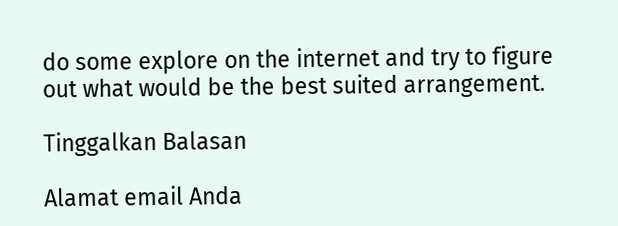do some explore on the internet and try to figure out what would be the best suited arrangement.

Tinggalkan Balasan

Alamat email Anda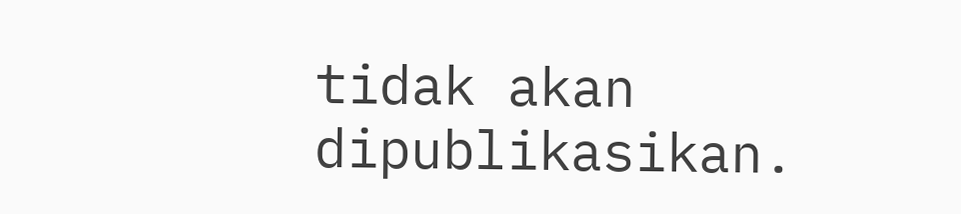tidak akan dipublikasikan.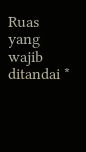Ruas yang wajib ditandai *